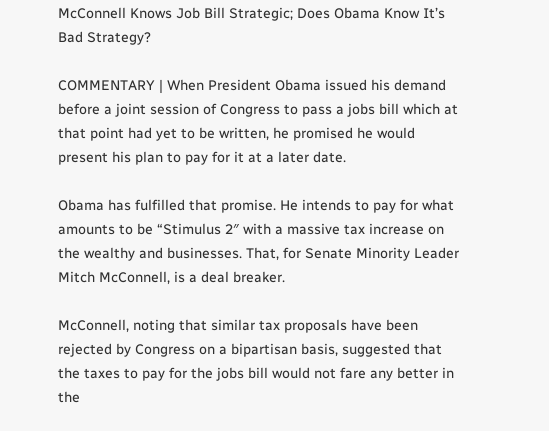McConnell Knows Job Bill Strategic; Does Obama Know It’s Bad Strategy?

COMMENTARY | When President Obama issued his demand before a joint session of Congress to pass a jobs bill which at that point had yet to be written, he promised he would present his plan to pay for it at a later date.

Obama has fulfilled that promise. He intends to pay for what amounts to be “Stimulus 2″ with a massive tax increase on the wealthy and businesses. That, for Senate Minority Leader Mitch McConnell, is a deal breaker.

McConnell, noting that similar tax proposals have been rejected by Congress on a bipartisan basis, suggested that the taxes to pay for the jobs bill would not fare any better in the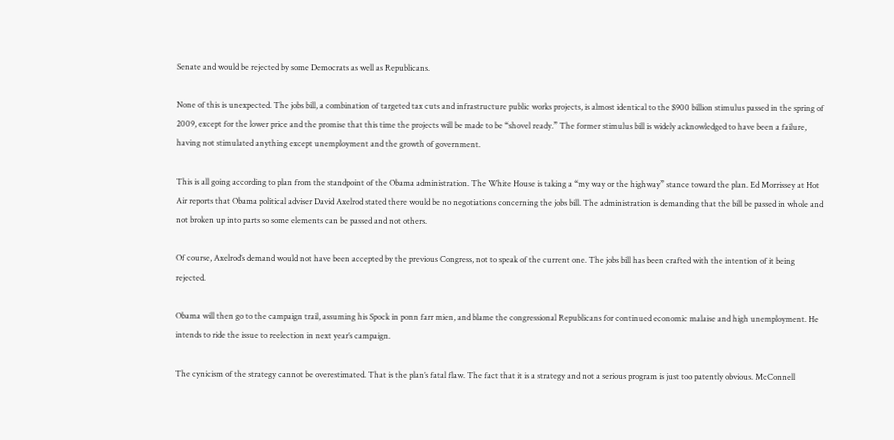Senate and would be rejected by some Democrats as well as Republicans.

None of this is unexpected. The jobs bill, a combination of targeted tax cuts and infrastructure public works projects, is almost identical to the $900 billion stimulus passed in the spring of 2009, except for the lower price and the promise that this time the projects will be made to be “shovel ready.” The former stimulus bill is widely acknowledged to have been a failure, having not stimulated anything except unemployment and the growth of government.

This is all going according to plan from the standpoint of the Obama administration. The White House is taking a “my way or the highway” stance toward the plan. Ed Morrissey at Hot Air reports that Obama political adviser David Axelrod stated there would be no negotiations concerning the jobs bill. The administration is demanding that the bill be passed in whole and not broken up into parts so some elements can be passed and not others.

Of course, Axelrod’s demand would not have been accepted by the previous Congress, not to speak of the current one. The jobs bill has been crafted with the intention of it being rejected.

Obama will then go to the campaign trail, assuming his Spock in ponn farr mien, and blame the congressional Republicans for continued economic malaise and high unemployment. He intends to ride the issue to reelection in next year’s campaign.

The cynicism of the strategy cannot be overestimated. That is the plan’s fatal flaw. The fact that it is a strategy and not a serious program is just too patently obvious. McConnell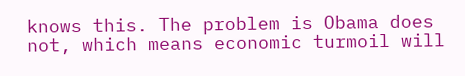knows this. The problem is Obama does not, which means economic turmoil will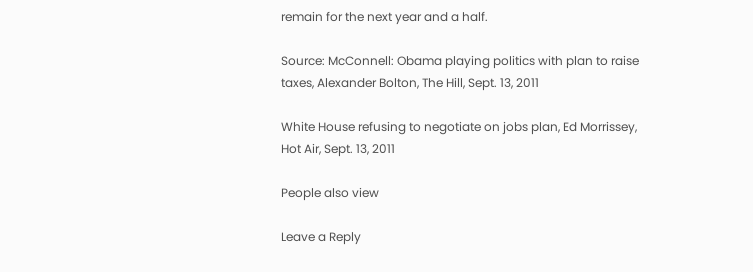remain for the next year and a half.

Source: McConnell: Obama playing politics with plan to raise taxes, Alexander Bolton, The Hill, Sept. 13, 2011

White House refusing to negotiate on jobs plan, Ed Morrissey, Hot Air, Sept. 13, 2011

People also view

Leave a Reply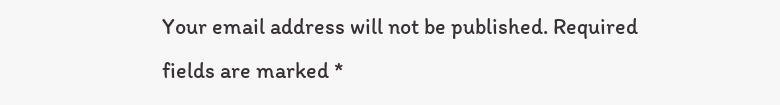Your email address will not be published. Required fields are marked *